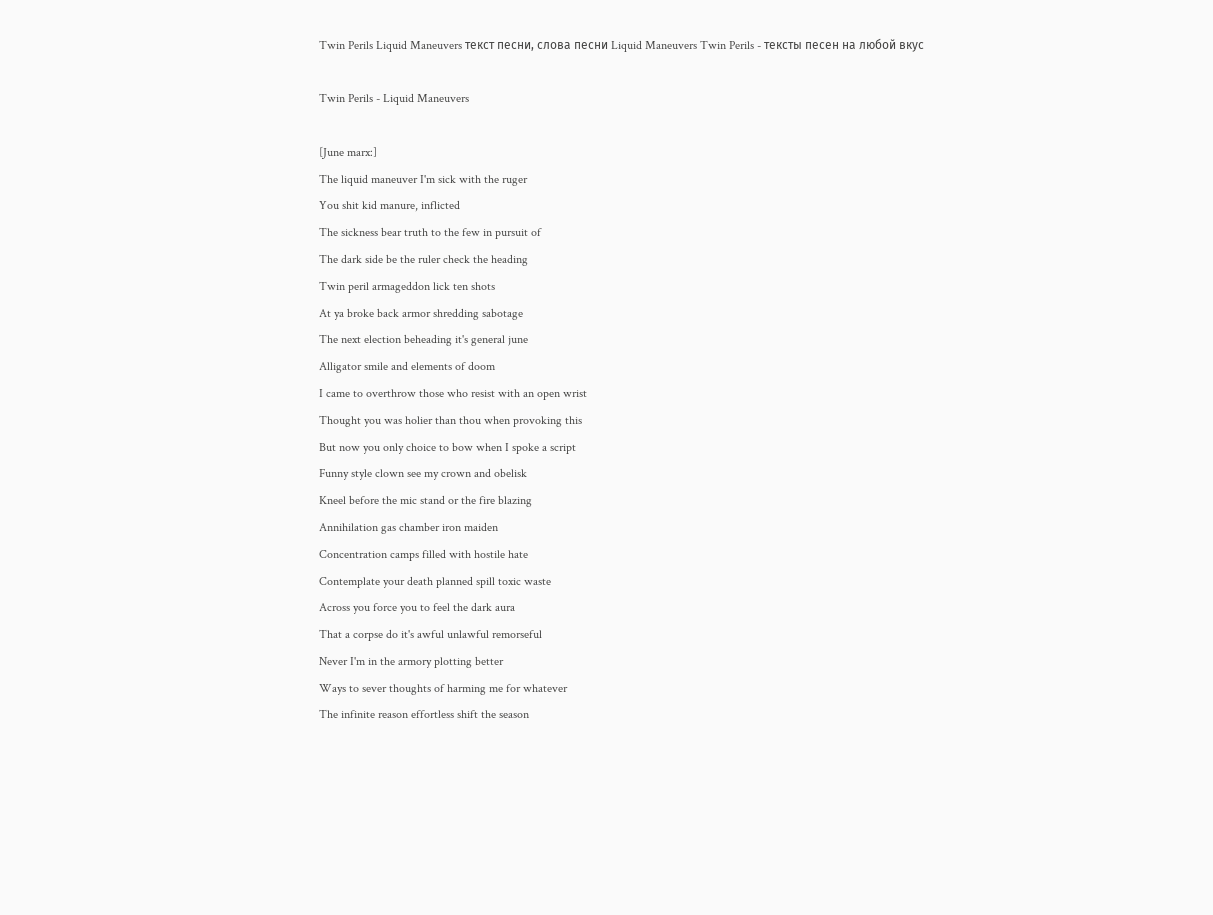Twin Perils Liquid Maneuvers текст песни, слова песни Liquid Maneuvers Twin Perils - тексты песен на любой вкус

Twin Perils - Liquid Maneuvers

[June marx:]
The liquid maneuver I'm sick with the ruger
You shit kid manure, inflicted
The sickness bear truth to the few in pursuit of
The dark side be the ruler check the heading
Twin peril armageddon lick ten shots
At ya broke back armor shredding sabotage
The next election beheading it's general june
Alligator smile and elements of doom
I came to overthrow those who resist with an open wrist
Thought you was holier than thou when provoking this
But now you only choice to bow when I spoke a script
Funny style clown see my crown and obelisk
Kneel before the mic stand or the fire blazing
Annihilation gas chamber iron maiden
Concentration camps filled with hostile hate
Contemplate your death planned spill toxic waste
Across you force you to feel the dark aura
That a corpse do it's awful unlawful remorseful
Never I'm in the armory plotting better
Ways to sever thoughts of harming me for whatever
The infinite reason effortless shift the season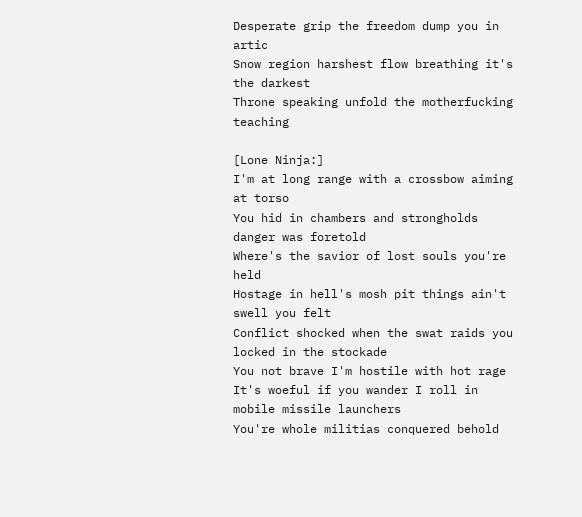Desperate grip the freedom dump you in artic
Snow region harshest flow breathing it's the darkest
Throne speaking unfold the motherfucking teaching

[Lone Ninja:]
I'm at long range with a crossbow aiming at torso
You hid in chambers and strongholds danger was foretold
Where's the savior of lost souls you're held
Hostage in hell's mosh pit things ain't swell you felt
Conflict shocked when the swat raids you locked in the stockade
You not brave I'm hostile with hot rage
It's woeful if you wander I roll in mobile missile launchers
You're whole militias conquered behold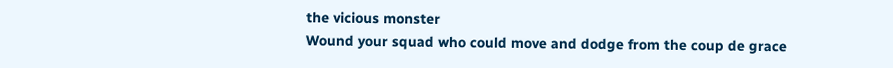the vicious monster
Wound your squad who could move and dodge from the coup de grace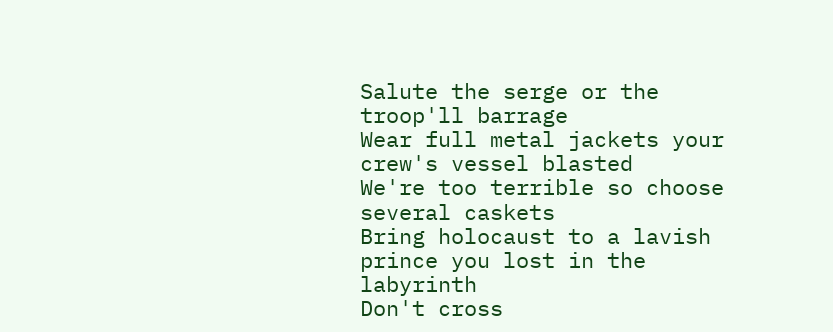Salute the serge or the troop'll barrage
Wear full metal jackets your crew's vessel blasted
We're too terrible so choose several caskets
Bring holocaust to a lavish prince you lost in the labyrinth
Don't cross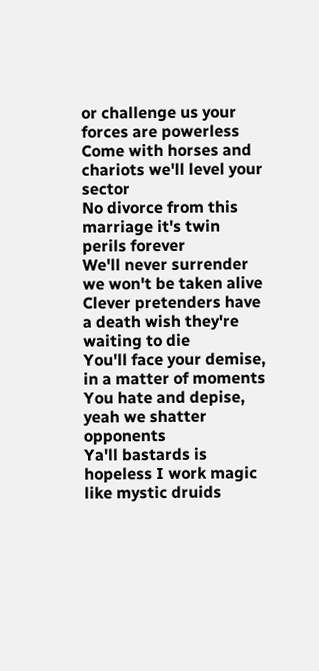or challenge us your forces are powerless
Come with horses and chariots we'll level your sector
No divorce from this marriage it's twin perils forever
We'll never surrender we won't be taken alive
Clever pretenders have a death wish they're waiting to die
You'll face your demise, in a matter of moments
You hate and depise, yeah we shatter opponents
Ya'll bastards is hopeless I work magic like mystic druids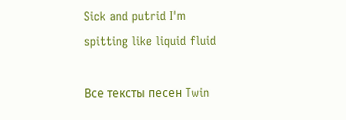Sick and putrid I'm spitting like liquid fluid

Все тексты песен Twin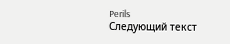Perils
Следующий текст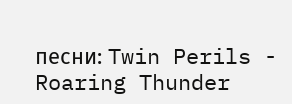песни: Twin Perils - Roaring Thunder